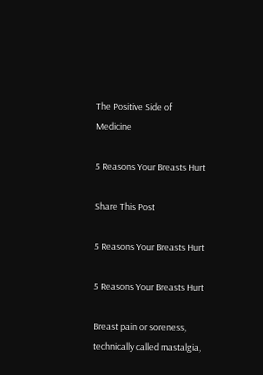The Positive Side of Medicine

5 Reasons Your Breasts Hurt

Share This Post

5 Reasons Your Breasts Hurt

5 Reasons Your Breasts Hurt

Breast pain or soreness, technically called mastalgia,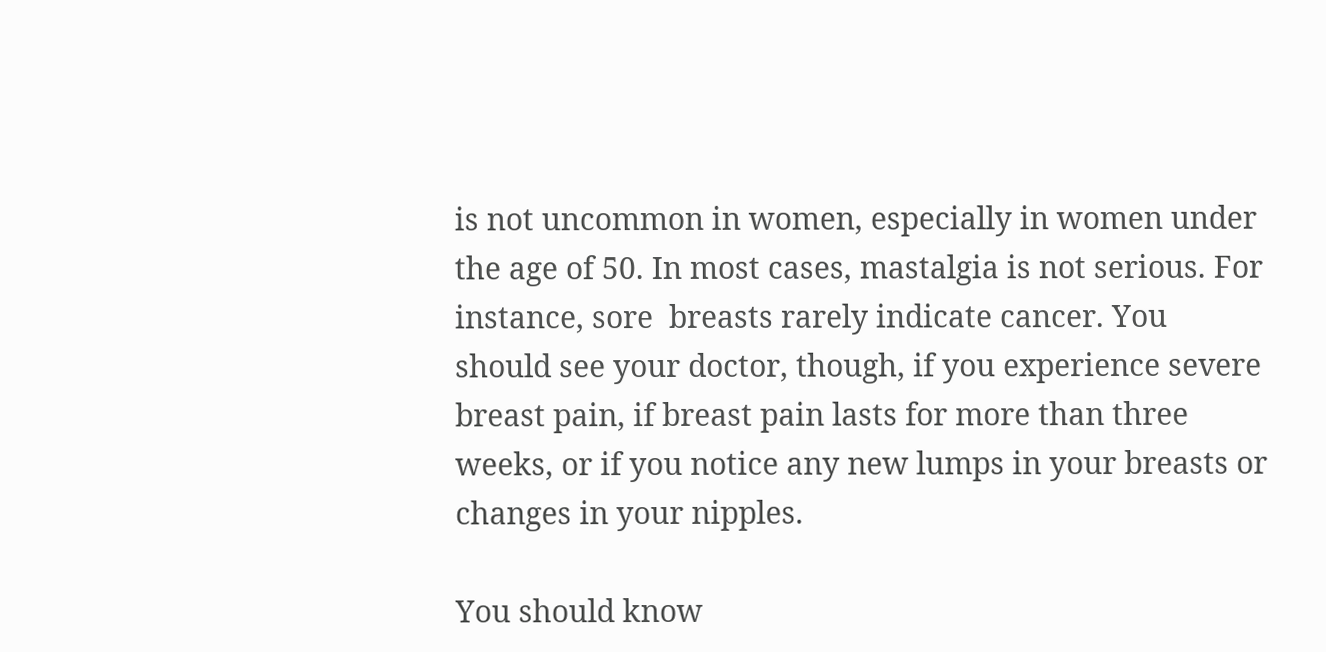is not uncommon in women, especially in women under the age of 50. In most cases, mastalgia is not serious. For instance, sore  breasts rarely indicate cancer. You should see your doctor, though, if you experience severe breast pain, if breast pain lasts for more than three weeks, or if you notice any new lumps in your breasts or changes in your nipples.

You should know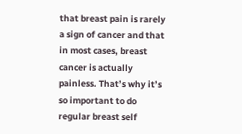that breast pain is rarely a sign of cancer and that in most cases, breast cancer is actually painless. That’s why it’s so important to do regular breast self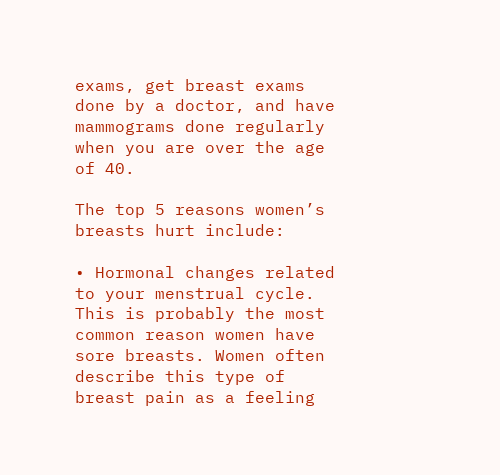exams, get breast exams done by a doctor, and have mammograms done regularly when you are over the age of 40.

The top 5 reasons women’s breasts hurt include:

• Hormonal changes related to your menstrual cycle. This is probably the most common reason women have sore breasts. Women often describe this type of breast pain as a feeling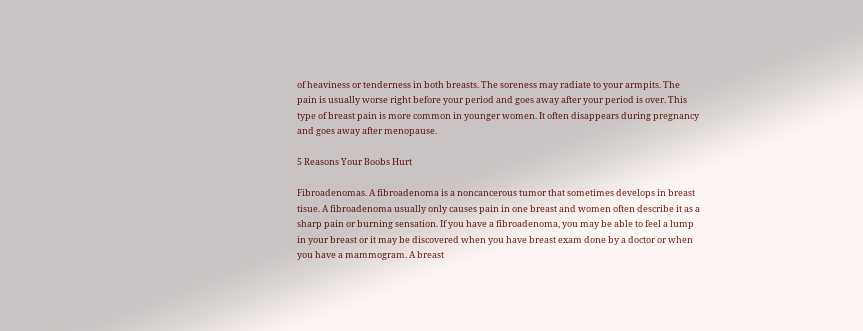of heaviness or tenderness in both breasts. The soreness may radiate to your armpits. The pain is usually worse right before your period and goes away after your period is over. This type of breast pain is more common in younger women. It often disappears during pregnancy and goes away after menopause.

5 Reasons Your Boobs Hurt

Fibroadenomas. A fibroadenoma is a noncancerous tumor that sometimes develops in breast tisue. A fibroadenoma usually only causes pain in one breast and women often describe it as a sharp pain or burning sensation. If you have a fibroadenoma, you may be able to feel a lump in your breast or it may be discovered when you have breast exam done by a doctor or when you have a mammogram. A breast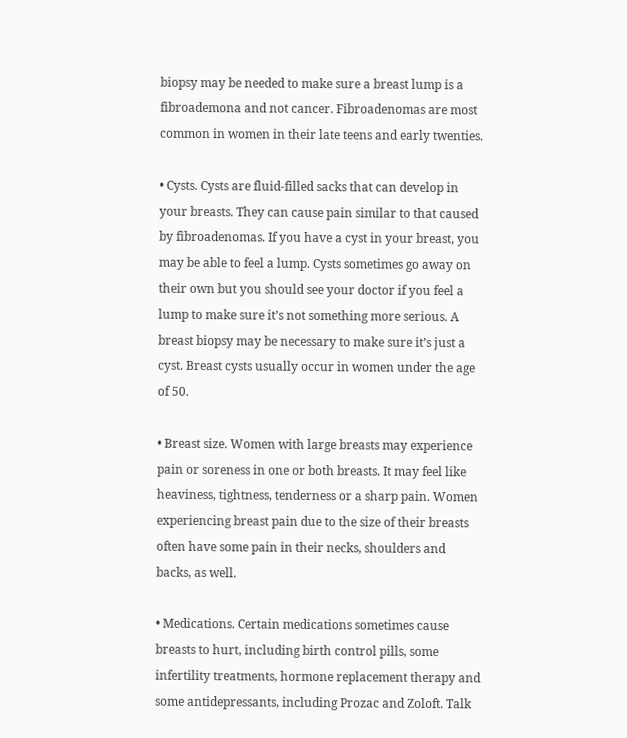biopsy may be needed to make sure a breast lump is a fibroademona and not cancer. Fibroadenomas are most common in women in their late teens and early twenties.

• Cysts. Cysts are fluid-filled sacks that can develop in your breasts. They can cause pain similar to that caused by fibroadenomas. If you have a cyst in your breast, you may be able to feel a lump. Cysts sometimes go away on their own but you should see your doctor if you feel a lump to make sure it’s not something more serious. A breast biopsy may be necessary to make sure it’s just a cyst. Breast cysts usually occur in women under the age of 50.

• Breast size. Women with large breasts may experience pain or soreness in one or both breasts. It may feel like heaviness, tightness, tenderness or a sharp pain. Women experiencing breast pain due to the size of their breasts often have some pain in their necks, shoulders and backs, as well.

• Medications. Certain medications sometimes cause breasts to hurt, including birth control pills, some infertility treatments, hormone replacement therapy and some antidepressants, including Prozac and Zoloft. Talk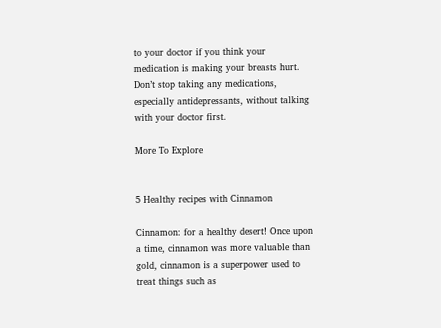to your doctor if you think your medication is making your breasts hurt. Don’t stop taking any medications, especially antidepressants, without talking with your doctor first.

More To Explore


5 Healthy recipes with Cinnamon

Cinnamon: for a healthy desert! Once upon a time, cinnamon was more valuable than gold, cinnamon is a superpower used to treat things such as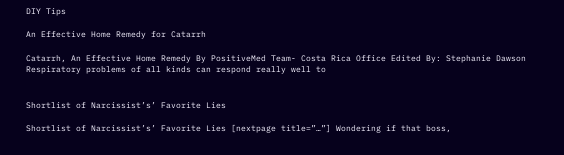DIY Tips

An Effective Home Remedy for Catarrh

Catarrh, An Effective Home Remedy By PositiveMed Team- Costa Rica Office Edited By: Stephanie Dawson Respiratory problems of all kinds can respond really well to


Shortlist of Narcissist’s’ Favorite Lies

Shortlist of Narcissist’s’ Favorite Lies [nextpage title=”…”] Wondering if that boss,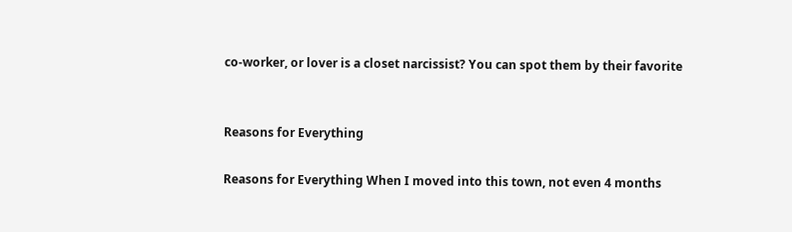co-worker, or lover is a closet narcissist? You can spot them by their favorite


Reasons for Everything

Reasons for Everything When I moved into this town, not even 4 months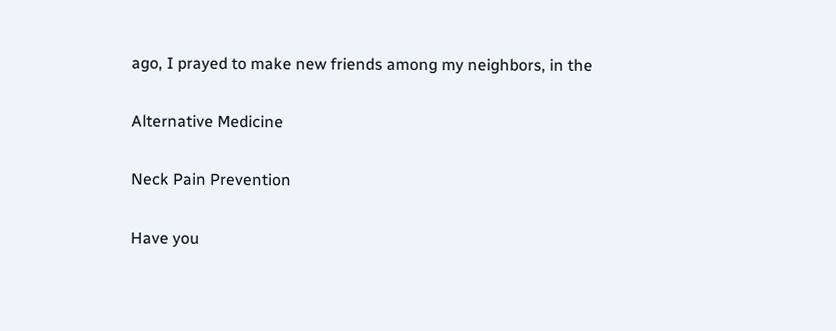ago, I prayed to make new friends among my neighbors, in the

Alternative Medicine

Neck Pain Prevention

Have you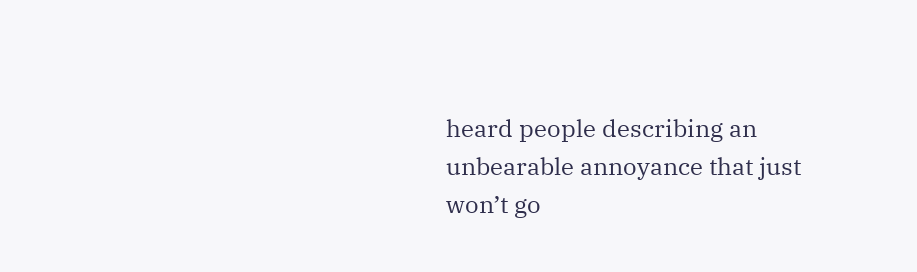heard people describing an unbearable annoyance that just won’t go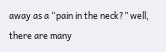away as a “pain in the neck?” well, there are many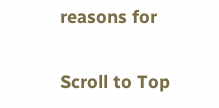reasons for

Scroll to Top